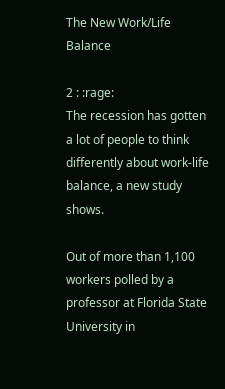The New Work/Life Balance

2 : :rage:
The recession has gotten a lot of people to think differently about work-life balance, a new study shows.

Out of more than 1,100 workers polled by a professor at Florida State University in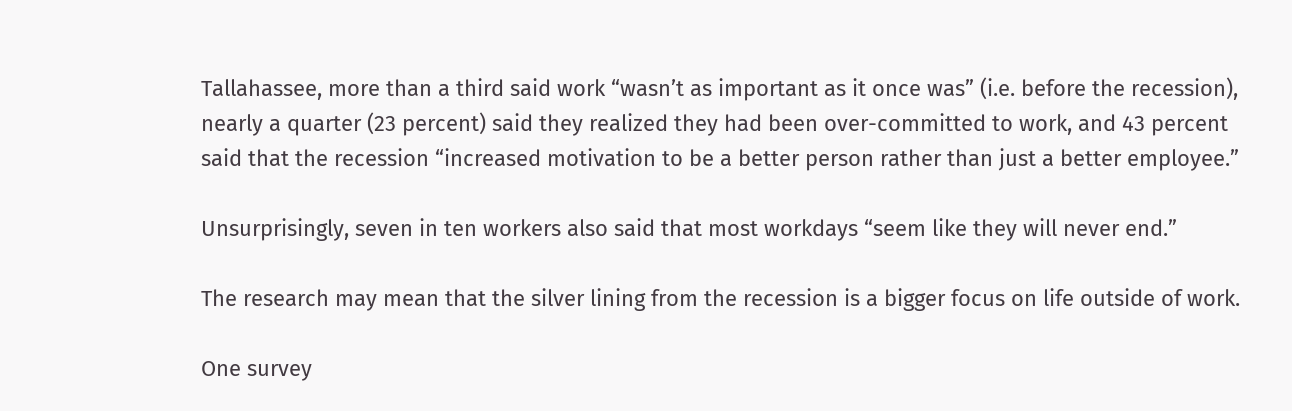Tallahassee, more than a third said work “wasn’t as important as it once was” (i.e. before the recession), nearly a quarter (23 percent) said they realized they had been over-committed to work, and 43 percent said that the recession “increased motivation to be a better person rather than just a better employee.”

Unsurprisingly, seven in ten workers also said that most workdays “seem like they will never end.”

The research may mean that the silver lining from the recession is a bigger focus on life outside of work.

One survey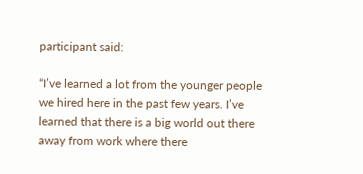participant said:

“I’ve learned a lot from the younger people we hired here in the past few years. I’ve learned that there is a big world out there away from work where there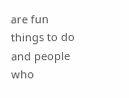are fun things to do and people who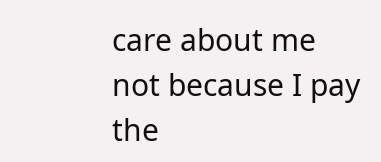care about me not because I pay the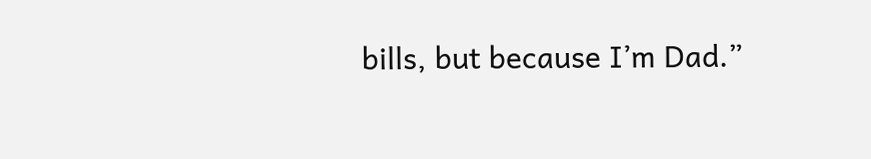bills, but because I’m Dad.”